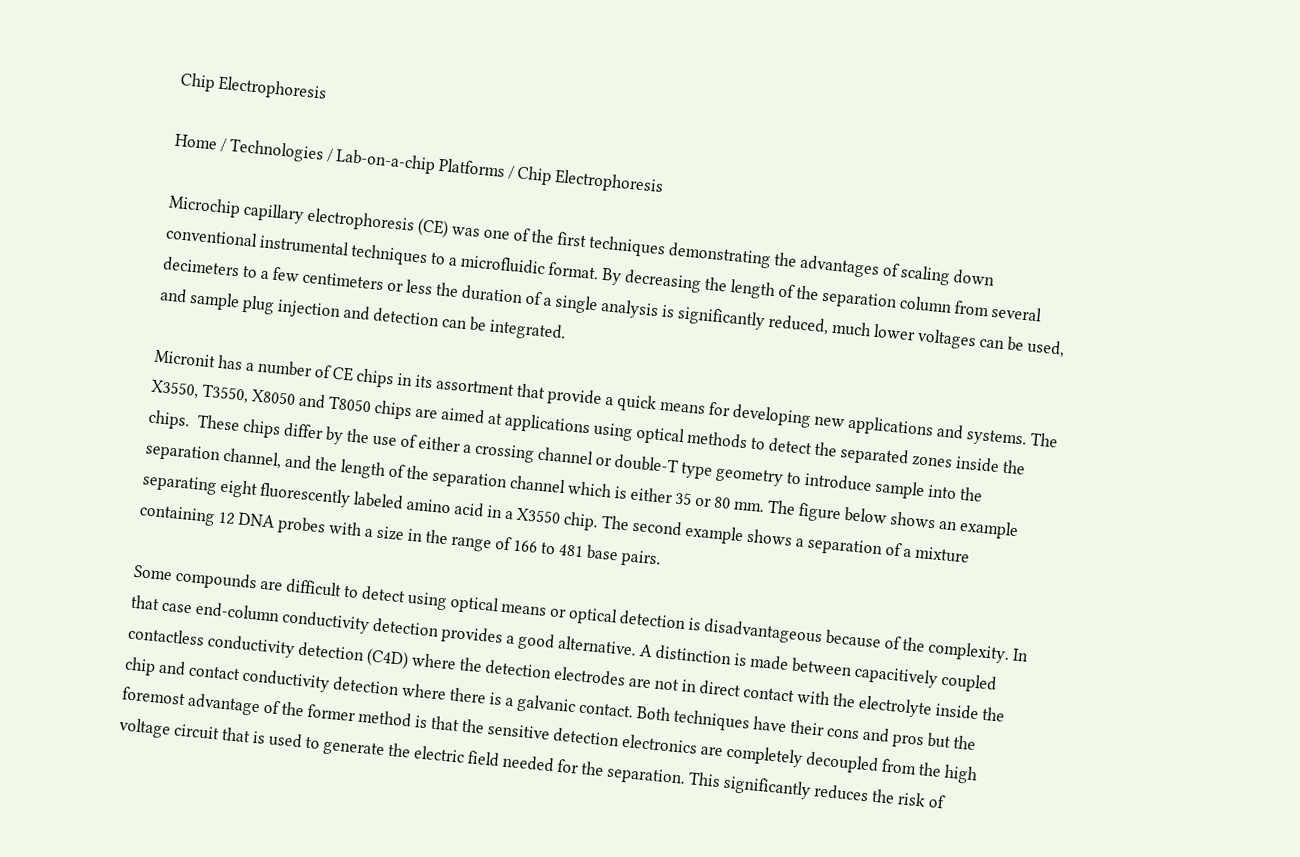Chip Electrophoresis

Home / Technologies / Lab-on-a-chip Platforms / Chip Electrophoresis

Microchip capillary electrophoresis (CE) was one of the first techniques demonstrating the advantages of scaling down conventional instrumental techniques to a microfluidic format. By decreasing the length of the separation column from several decimeters to a few centimeters or less the duration of a single analysis is significantly reduced, much lower voltages can be used, and sample plug injection and detection can be integrated.

Micronit has a number of CE chips in its assortment that provide a quick means for developing new applications and systems. The X3550, T3550, X8050 and T8050 chips are aimed at applications using optical methods to detect the separated zones inside the chips.  These chips differ by the use of either a crossing channel or double-T type geometry to introduce sample into the separation channel, and the length of the separation channel which is either 35 or 80 mm. The figure below shows an example separating eight fluorescently labeled amino acid in a X3550 chip. The second example shows a separation of a mixture containing 12 DNA probes with a size in the range of 166 to 481 base pairs.

Some compounds are difficult to detect using optical means or optical detection is disadvantageous because of the complexity. In that case end-column conductivity detection provides a good alternative. A distinction is made between capacitively coupled contactless conductivity detection (C4D) where the detection electrodes are not in direct contact with the electrolyte inside the chip and contact conductivity detection where there is a galvanic contact. Both techniques have their cons and pros but the foremost advantage of the former method is that the sensitive detection electronics are completely decoupled from the high voltage circuit that is used to generate the electric field needed for the separation. This significantly reduces the risk of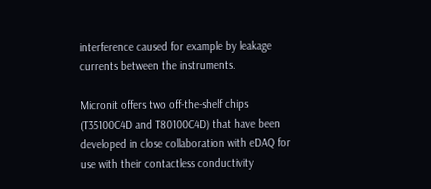interference caused for example by leakage currents between the instruments.

Micronit offers two off-the-shelf chips (T35100C4D and T80100C4D) that have been developed in close collaboration with eDAQ for use with their contactless conductivity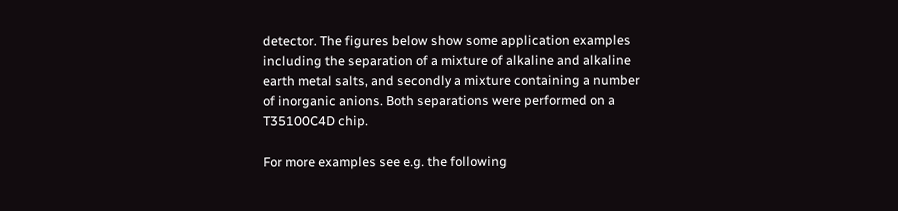detector. The figures below show some application examples including the separation of a mixture of alkaline and alkaline earth metal salts, and secondly a mixture containing a number of inorganic anions. Both separations were performed on a T35100C4D chip.

For more examples see e.g. the following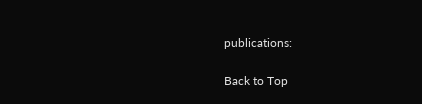publications:

Back to Top